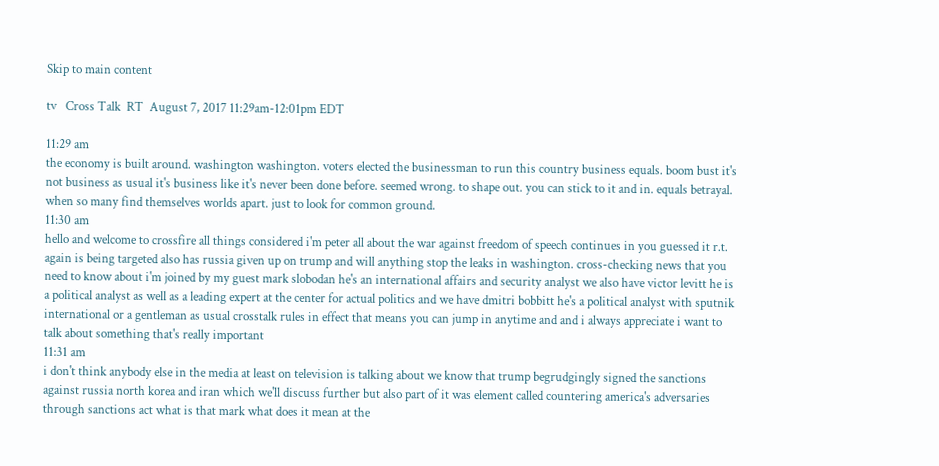Skip to main content

tv   Cross Talk  RT  August 7, 2017 11:29am-12:01pm EDT

11:29 am
the economy is built around. washington washington. voters elected the businessman to run this country business equals. boom bust it's not business as usual it's business like it's never been done before. seemed wrong. to shape out. you can stick to it and in. equals betrayal. when so many find themselves worlds apart. just to look for common ground.
11:30 am
hello and welcome to crossfire all things considered i'm peter all about the war against freedom of speech continues in you guessed it r.t. again is being targeted also has russia given up on trump and will anything stop the leaks in washington. cross-checking news that you need to know about i'm joined by my guest mark slobodan he's an international affairs and security analyst we also have victor levitt he is a political analyst as well as a leading expert at the center for actual politics and we have dmitri bobbitt he's a political analyst with sputnik international or a gentleman as usual crosstalk rules in effect that means you can jump in anytime and and i always appreciate i want to talk about something that's really important
11:31 am
i don't think anybody else in the media at least on television is talking about we know that trump begrudgingly signed the sanctions against russia north korea and iran which we'll discuss further but also part of it was element called countering america's adversaries through sanctions act what is that mark what does it mean at the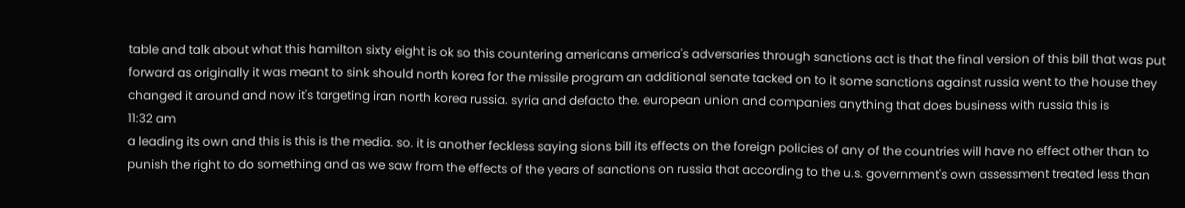table and talk about what this hamilton sixty eight is ok so this countering americans america's adversaries through sanctions act is that the final version of this bill that was put forward as originally it was meant to sink should north korea for the missile program an additional senate tacked on to it some sanctions against russia went to the house they changed it around and now it's targeting iran north korea russia. syria and defacto the. european union and companies anything that does business with russia this is
11:32 am
a leading its own and this is this is the media. so. it is another feckless saying sions bill its effects on the foreign policies of any of the countries will have no effect other than to punish the right to do something and as we saw from the effects of the years of sanctions on russia that according to the u.s. government's own assessment treated less than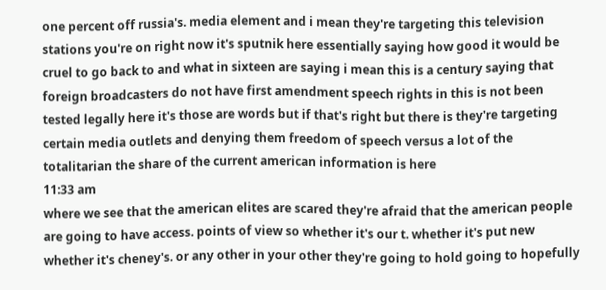one percent off russia's. media element and i mean they're targeting this television stations you're on right now it's sputnik here essentially saying how good it would be cruel to go back to and what in sixteen are saying i mean this is a century saying that foreign broadcasters do not have first amendment speech rights in this is not been tested legally here it's those are words but if that's right but there is they're targeting certain media outlets and denying them freedom of speech versus a lot of the totalitarian the share of the current american information is here
11:33 am
where we see that the american elites are scared they're afraid that the american people are going to have access. points of view so whether it's our t. whether it's put new whether it's cheney's. or any other in your other they're going to hold going to hopefully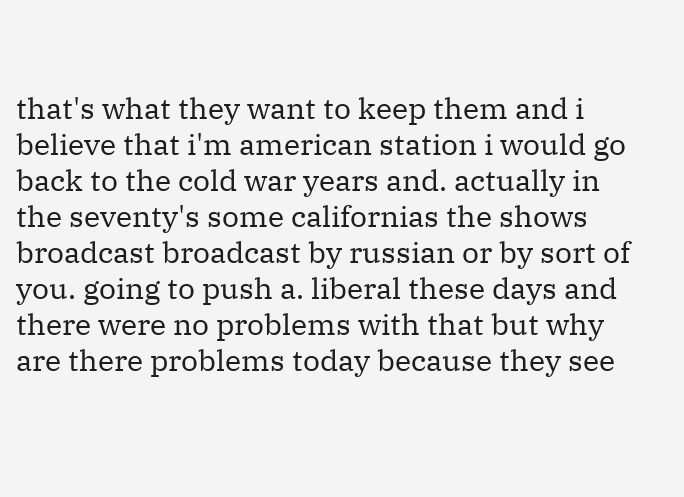that's what they want to keep them and i believe that i'm american station i would go back to the cold war years and. actually in the seventy's some californias the shows broadcast broadcast by russian or by sort of you. going to push a. liberal these days and there were no problems with that but why are there problems today because they see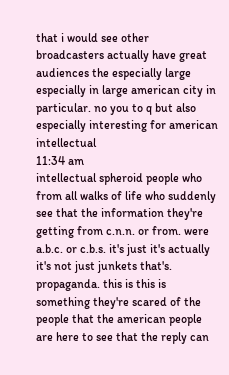that i would see other broadcasters actually have great audiences the especially large especially in large american city in particular. no you to q but also especially interesting for american intellectual
11:34 am
intellectual spheroid people who from all walks of life who suddenly see that the information they're getting from c.n.n. or from. were a.b.c. or c.b.s. it's just it's actually it's not just junkets that's. propaganda. this is this is something they're scared of the people that the american people are here to see that the reply can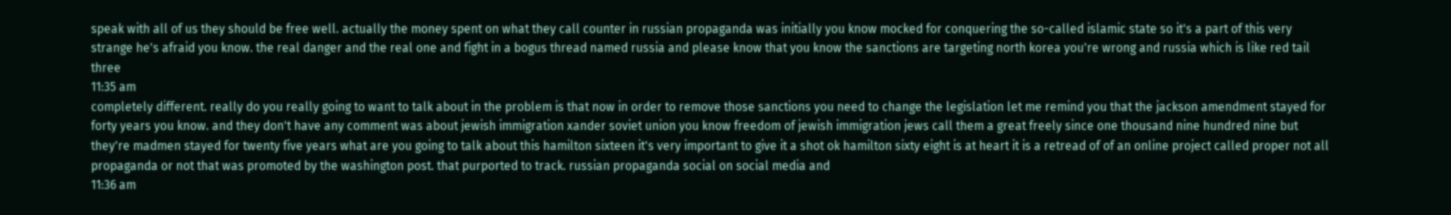speak with all of us they should be free well. actually the money spent on what they call counter in russian propaganda was initially you know mocked for conquering the so-called islamic state so it's a part of this very strange he's afraid you know. the real danger and the real one and fight in a bogus thread named russia and please know that you know the sanctions are targeting north korea you're wrong and russia which is like red tail three
11:35 am
completely different. really do you really going to want to talk about in the problem is that now in order to remove those sanctions you need to change the legislation let me remind you that the jackson amendment stayed for forty years you know. and they don't have any comment was about jewish immigration xander soviet union you know freedom of jewish immigration jews call them a great freely since one thousand nine hundred nine but they're madmen stayed for twenty five years what are you going to talk about this hamilton sixteen it's very important to give it a shot ok hamilton sixty eight is at heart it is a retread of of an online project called proper not all propaganda or not that was promoted by the washington post. that purported to track. russian propaganda social on social media and
11:36 am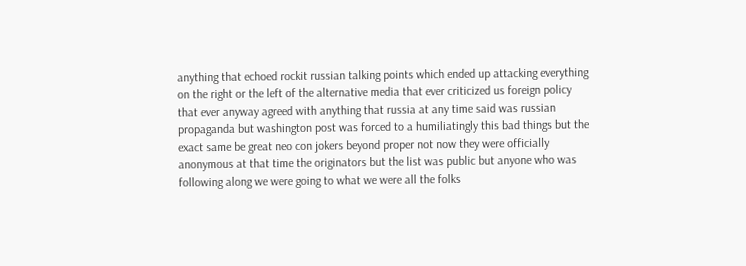anything that echoed rockit russian talking points which ended up attacking everything on the right or the left of the alternative media that ever criticized us foreign policy that ever anyway agreed with anything that russia at any time said was russian propaganda but washington post was forced to a humiliatingly this bad things but the exact same be great neo con jokers beyond proper not now they were officially anonymous at that time the originators but the list was public but anyone who was following along we were going to what we were all the folks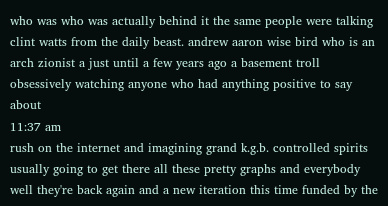who was who was actually behind it the same people were talking clint watts from the daily beast. andrew aaron wise bird who is an arch zionist a just until a few years ago a basement troll obsessively watching anyone who had anything positive to say about
11:37 am
rush on the internet and imagining grand k.g.b. controlled spirits usually going to get there all these pretty graphs and everybody well they're back again and a new iteration this time funded by the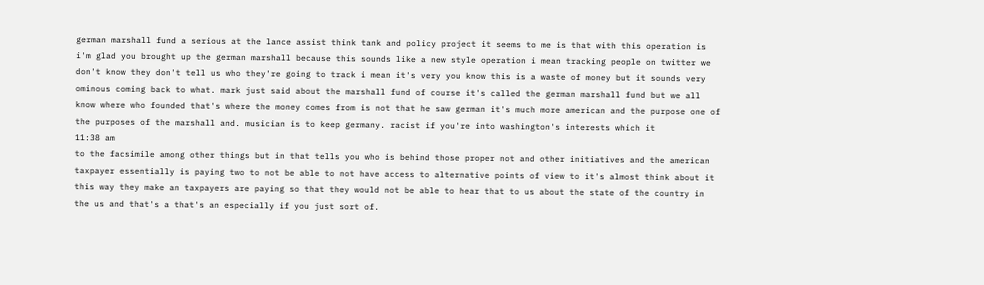german marshall fund a serious at the lance assist think tank and policy project it seems to me is that with this operation is i'm glad you brought up the german marshall because this sounds like a new style operation i mean tracking people on twitter we don't know they don't tell us who they're going to track i mean it's very you know this is a waste of money but it sounds very ominous coming back to what. mark just said about the marshall fund of course it's called the german marshall fund but we all know where who founded that's where the money comes from is not that he saw german it's much more american and the purpose one of the purposes of the marshall and. musician is to keep germany. racist if you're into washington's interests which it
11:38 am
to the facsimile among other things but in that tells you who is behind those proper not and other initiatives and the american taxpayer essentially is paying two to not be able to not have access to alternative points of view to it's almost think about it this way they make an taxpayers are paying so that they would not be able to hear that to us about the state of the country in the us and that's a that's an especially if you just sort of.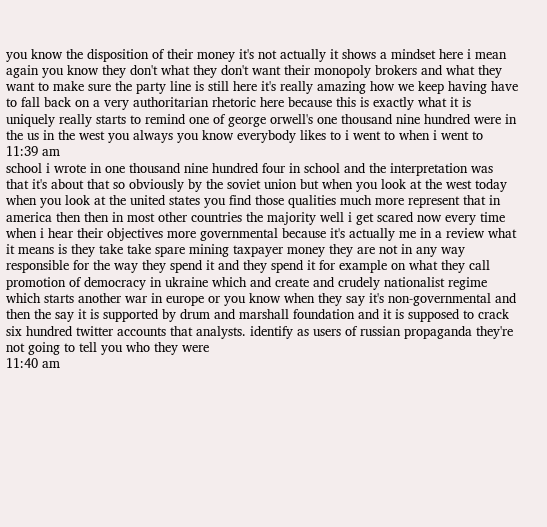you know the disposition of their money it's not actually it shows a mindset here i mean again you know they don't what they don't want their monopoly brokers and what they want to make sure the party line is still here it's really amazing how we keep having have to fall back on a very authoritarian rhetoric here because this is exactly what it is uniquely really starts to remind one of george orwell's one thousand nine hundred were in the us in the west you always you know everybody likes to i went to when i went to
11:39 am
school i wrote in one thousand nine hundred four in school and the interpretation was that it's about that so obviously by the soviet union but when you look at the west today when you look at the united states you find those qualities much more represent that in america then then in most other countries the majority well i get scared now every time when i hear their objectives more governmental because it's actually me in a review what it means is they take take spare mining taxpayer money they are not in any way responsible for the way they spend it and they spend it for example on what they call promotion of democracy in ukraine which and create and crudely nationalist regime which starts another war in europe or you know when they say it's non-governmental and then the say it is supported by drum and marshall foundation and it is supposed to crack six hundred twitter accounts that analysts. identify as users of russian propaganda they're not going to tell you who they were
11:40 am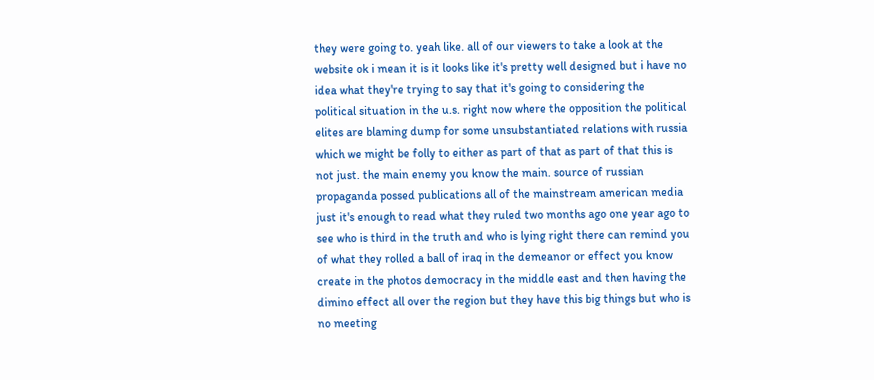they were going to. yeah like. all of our viewers to take a look at the website ok i mean it is it looks like it's pretty well designed but i have no idea what they're trying to say that it's going to considering the political situation in the u.s. right now where the opposition the political elites are blaming dump for some unsubstantiated relations with russia which we might be folly to either as part of that as part of that this is not just. the main enemy you know the main. source of russian propaganda possed publications all of the mainstream american media just it's enough to read what they ruled two months ago one year ago to see who is third in the truth and who is lying right there can remind you of what they rolled a ball of iraq in the demeanor or effect you know create in the photos democracy in the middle east and then having the dimino effect all over the region but they have this big things but who is no meeting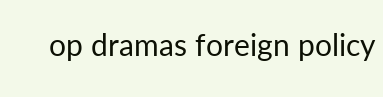op dramas foreign policy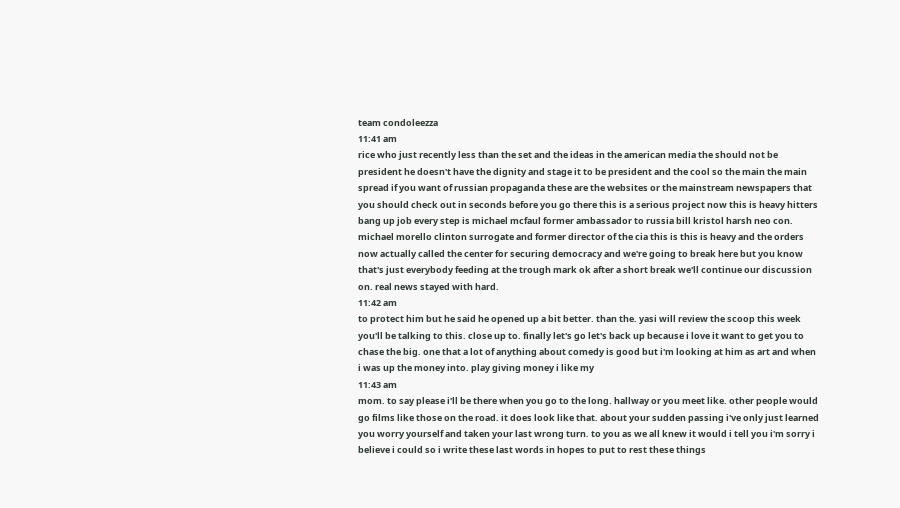team condoleezza
11:41 am
rice who just recently less than the set and the ideas in the american media the should not be president he doesn't have the dignity and stage it to be president and the cool so the main the main spread if you want of russian propaganda these are the websites or the mainstream newspapers that you should check out in seconds before you go there this is a serious project now this is heavy hitters bang up job every step is michael mcfaul former ambassador to russia bill kristol harsh neo con. michael morello clinton surrogate and former director of the cia this is this is heavy and the orders now actually called the center for securing democracy and we're going to break here but you know that's just everybody feeding at the trough mark ok after a short break we'll continue our discussion on. real news stayed with hard.
11:42 am
to protect him but he said he opened up a bit better. than the. yasi will review the scoop this week you'll be talking to this. close up to. finally let's go let's back up because i love it want to get you to chase the big. one that a lot of anything about comedy is good but i'm looking at him as art and when i was up the money into. play giving money i like my
11:43 am
mom. to say please i'll be there when you go to the long. hallway or you meet like. other people would go films like those on the road. it does look like that. about your sudden passing i've only just learned you worry yourself and taken your last wrong turn. to you as we all knew it would i tell you i'm sorry i believe i could so i write these last words in hopes to put to rest these things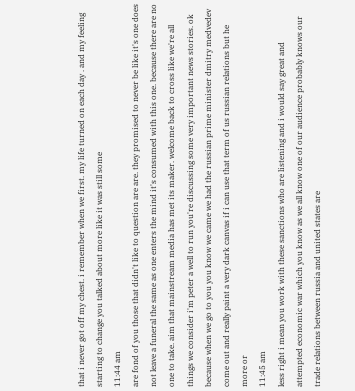that i never got off my chest. i remember when we first. my life turned on each day . and my feeling starting to change you talked about more like it was still some
11:44 am
are fond of you those that didn't like to question are are. they promised to never be like it's one does not leave a funeral the same as one enters the mind it's consumed with this one. because there are no one to take. aim that mainstream media has met its maker. welcome back to cross like we're all things we consider i'm peter a well to run you're discussing some very important news stories. ok because when we go to you you know we came we had the russian prime minister dmitry medvedev come out and really paint a very dark canvas if i can use that term of us russian relations but he more or
11:45 am
less right i mean you work with these sanctions who are listening and i would say great and attempted economic war which you know as we all know one of our audience probably knows our trade relations between russia and united states are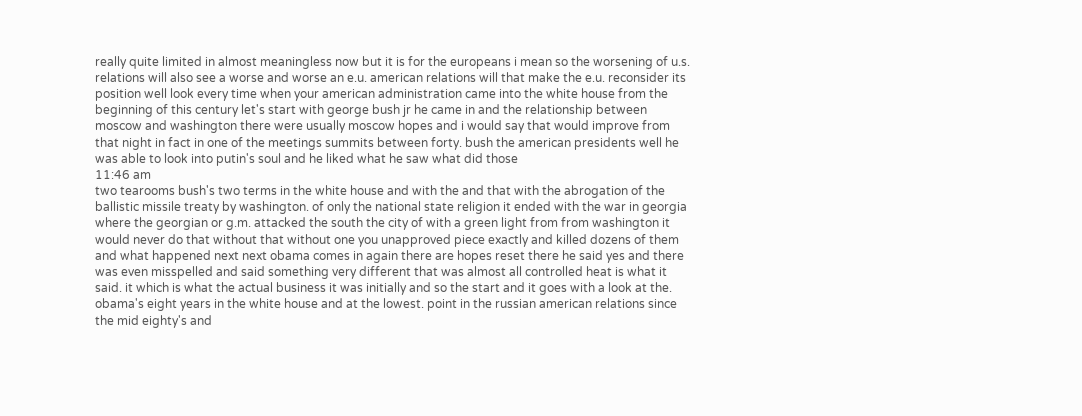really quite limited in almost meaningless now but it is for the europeans i mean so the worsening of u.s. relations will also see a worse and worse an e.u. american relations will that make the e.u. reconsider its position well look every time when your american administration came into the white house from the beginning of this century let's start with george bush jr he came in and the relationship between moscow and washington there were usually moscow hopes and i would say that would improve from that night in fact in one of the meetings summits between forty. bush the american presidents well he was able to look into putin's soul and he liked what he saw what did those
11:46 am
two tearooms bush's two terms in the white house and with the and that with the abrogation of the ballistic missile treaty by washington. of only the national state religion it ended with the war in georgia where the georgian or g.m. attacked the south the city of with a green light from from washington it would never do that without that without one you unapproved piece exactly and killed dozens of them and what happened next next obama comes in again there are hopes reset there he said yes and there was even misspelled and said something very different that was almost all controlled heat is what it said. it which is what the actual business it was initially and so the start and it goes with a look at the. obama's eight years in the white house and at the lowest. point in the russian american relations since the mid eighty's and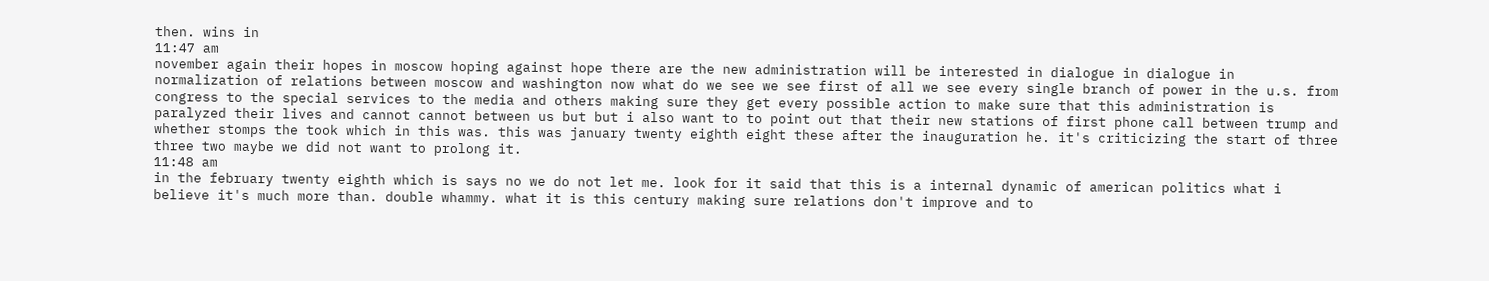then. wins in
11:47 am
november again their hopes in moscow hoping against hope there are the new administration will be interested in dialogue in dialogue in normalization of relations between moscow and washington now what do we see we see first of all we see every single branch of power in the u.s. from congress to the special services to the media and others making sure they get every possible action to make sure that this administration is paralyzed their lives and cannot cannot between us but but i also want to to point out that their new stations of first phone call between trump and whether stomps the took which in this was. this was january twenty eighth eight these after the inauguration he. it's criticizing the start of three three two maybe we did not want to prolong it.
11:48 am
in the february twenty eighth which is says no we do not let me. look for it said that this is a internal dynamic of american politics what i believe it's much more than. double whammy. what it is this century making sure relations don't improve and to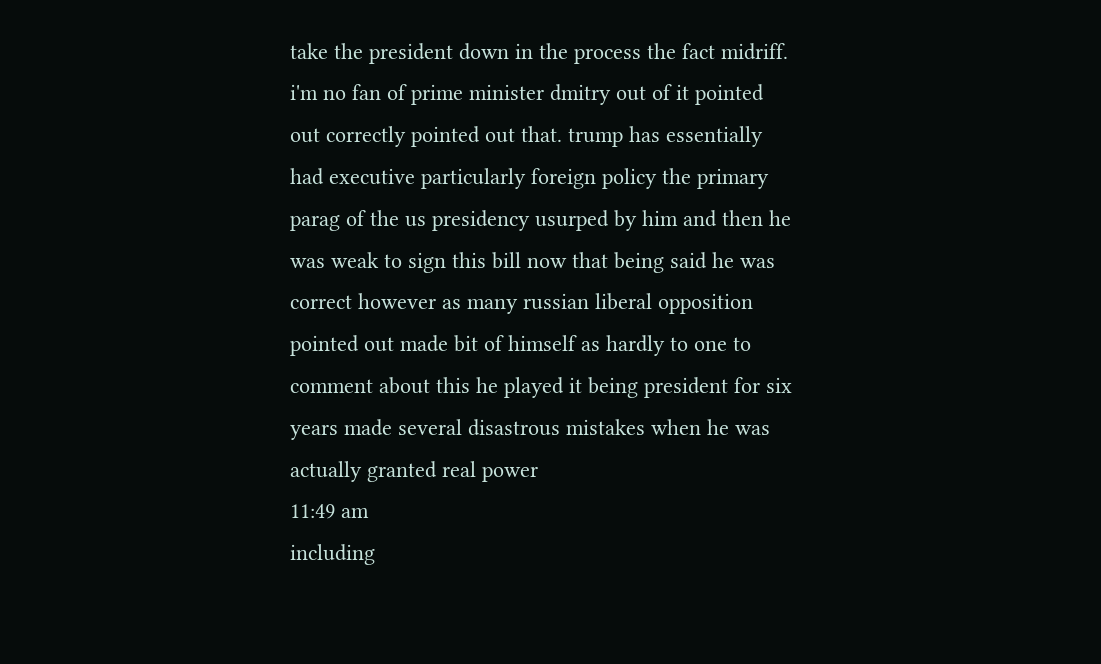take the president down in the process the fact midriff. i'm no fan of prime minister dmitry out of it pointed out correctly pointed out that. trump has essentially had executive particularly foreign policy the primary parag of the us presidency usurped by him and then he was weak to sign this bill now that being said he was correct however as many russian liberal opposition pointed out made bit of himself as hardly to one to comment about this he played it being president for six years made several disastrous mistakes when he was actually granted real power
11:49 am
including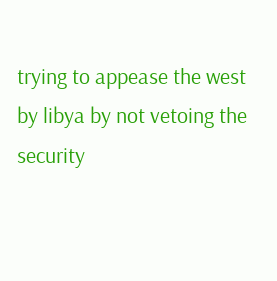trying to appease the west by libya by not vetoing the security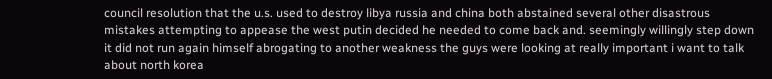council resolution that the u.s. used to destroy libya russia and china both abstained several other disastrous mistakes attempting to appease the west putin decided he needed to come back and. seemingly willingly step down it did not run again himself abrogating to another weakness the guys were looking at really important i want to talk about north korea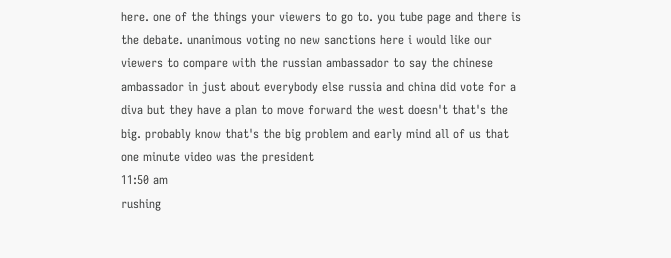here. one of the things your viewers to go to. you tube page and there is the debate. unanimous voting no new sanctions here i would like our viewers to compare with the russian ambassador to say the chinese ambassador in just about everybody else russia and china did vote for a diva but they have a plan to move forward the west doesn't that's the big. probably know that's the big problem and early mind all of us that one minute video was the president
11:50 am
rushing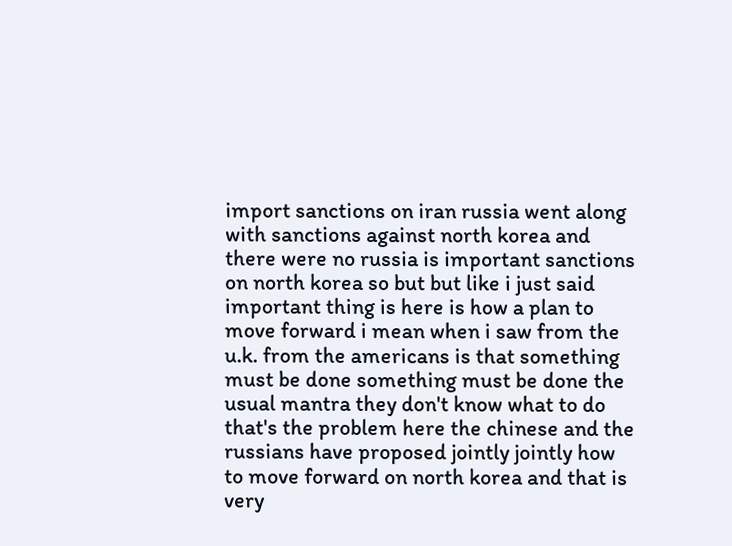import sanctions on iran russia went along with sanctions against north korea and there were no russia is important sanctions on north korea so but but like i just said important thing is here is how a plan to move forward i mean when i saw from the u.k. from the americans is that something must be done something must be done the usual mantra they don't know what to do that's the problem here the chinese and the russians have proposed jointly jointly how to move forward on north korea and that is very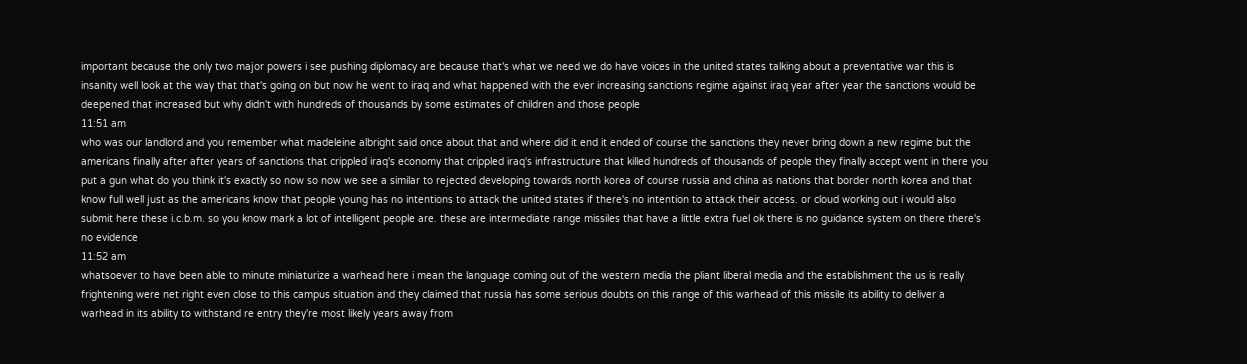important because the only two major powers i see pushing diplomacy are because that's what we need we do have voices in the united states talking about a preventative war this is insanity well look at the way that that's going on but now he went to iraq and what happened with the ever increasing sanctions regime against iraq year after year the sanctions would be deepened that increased but why didn't with hundreds of thousands by some estimates of children and those people
11:51 am
who was our landlord and you remember what madeleine albright said once about that and where did it end it ended of course the sanctions they never bring down a new regime but the americans finally after after years of sanctions that crippled iraq's economy that crippled iraq's infrastructure that killed hundreds of thousands of people they finally accept went in there you put a gun what do you think it's exactly so now so now we see a similar to rejected developing towards north korea of course russia and china as nations that border north korea and that know full well just as the americans know that people young has no intentions to attack the united states if there's no intention to attack their access. or cloud working out i would also submit here these i.c.b.m. so you know mark a lot of intelligent people are. these are intermediate range missiles that have a little extra fuel ok there is no guidance system on there there's no evidence
11:52 am
whatsoever to have been able to minute miniaturize a warhead here i mean the language coming out of the western media the pliant liberal media and the establishment the us is really frightening were net right even close to this campus situation and they claimed that russia has some serious doubts on this range of this warhead of this missile its ability to deliver a warhead in its ability to withstand re entry they're most likely years away from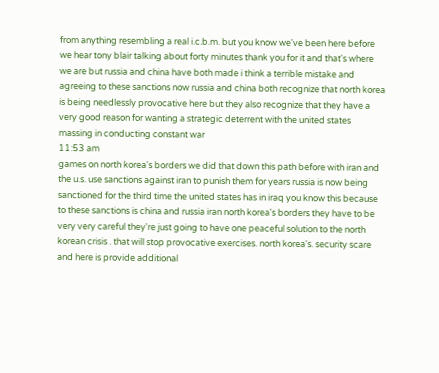from anything resembling a real i.c.b.m. but you know we've been here before we hear tony blair talking about forty minutes thank you for it and that's where we are but russia and china have both made i think a terrible mistake and agreeing to these sanctions now russia and china both recognize that north korea is being needlessly provocative here but they also recognize that they have a very good reason for wanting a strategic deterrent with the united states massing in conducting constant war
11:53 am
games on north korea's borders we did that down this path before with iran and the u.s. use sanctions against iran to punish them for years russia is now being sanctioned for the third time the united states has in iraq you know this because to these sanctions is china and russia iran north korea's borders they have to be very very careful they're just going to have one peaceful solution to the north korean crisis . that will stop provocative exercises. north korea's. security scare and here is provide additional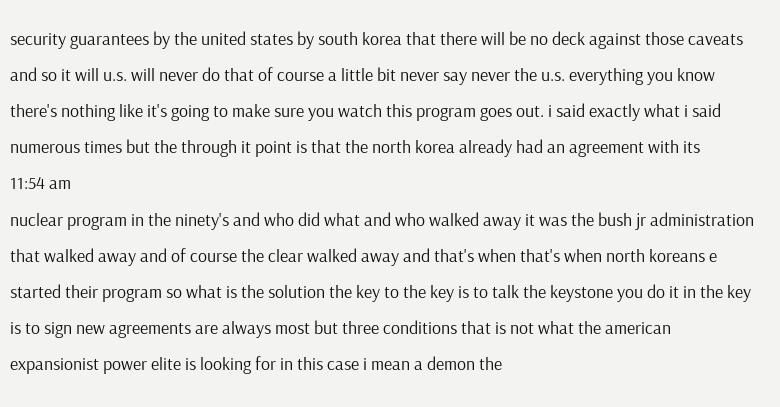security guarantees by the united states by south korea that there will be no deck against those caveats and so it will u.s. will never do that of course a little bit never say never the u.s. everything you know there's nothing like it's going to make sure you watch this program goes out. i said exactly what i said numerous times but the through it point is that the north korea already had an agreement with its
11:54 am
nuclear program in the ninety's and who did what and who walked away it was the bush jr administration that walked away and of course the clear walked away and that's when that's when north koreans e started their program so what is the solution the key to the key is to talk the keystone you do it in the key is to sign new agreements are always most but three conditions that is not what the american expansionist power elite is looking for in this case i mean a demon the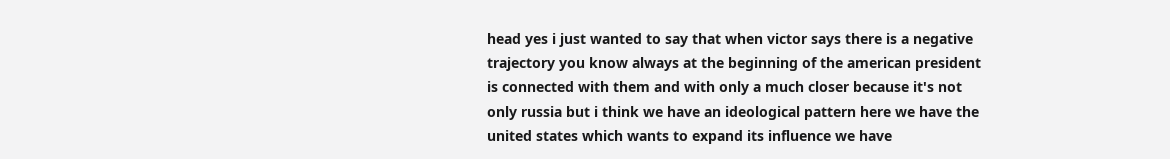head yes i just wanted to say that when victor says there is a negative trajectory you know always at the beginning of the american president is connected with them and with only a much closer because it's not only russia but i think we have an ideological pattern here we have the united states which wants to expand its influence we have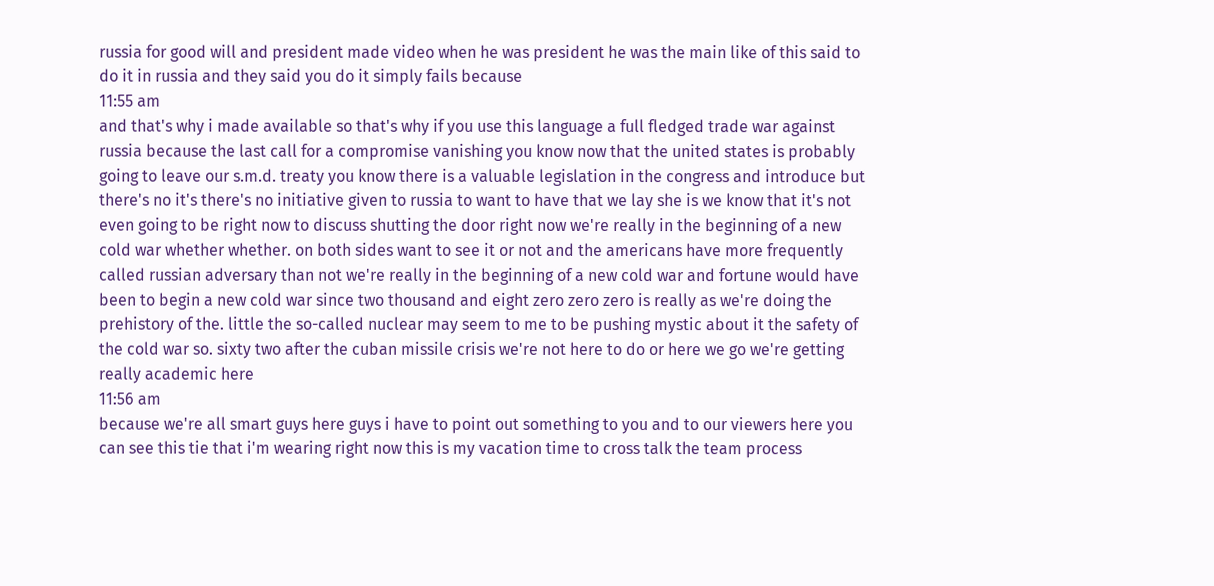russia for good will and president made video when he was president he was the main like of this said to do it in russia and they said you do it simply fails because
11:55 am
and that's why i made available so that's why if you use this language a full fledged trade war against russia because the last call for a compromise vanishing you know now that the united states is probably going to leave our s.m.d. treaty you know there is a valuable legislation in the congress and introduce but there's no it's there's no initiative given to russia to want to have that we lay she is we know that it's not even going to be right now to discuss shutting the door right now we're really in the beginning of a new cold war whether whether. on both sides want to see it or not and the americans have more frequently called russian adversary than not we're really in the beginning of a new cold war and fortune would have been to begin a new cold war since two thousand and eight zero zero zero is really as we're doing the prehistory of the. little the so-called nuclear may seem to me to be pushing mystic about it the safety of the cold war so. sixty two after the cuban missile crisis we're not here to do or here we go we're getting really academic here
11:56 am
because we're all smart guys here guys i have to point out something to you and to our viewers here you can see this tie that i'm wearing right now this is my vacation time to cross talk the team process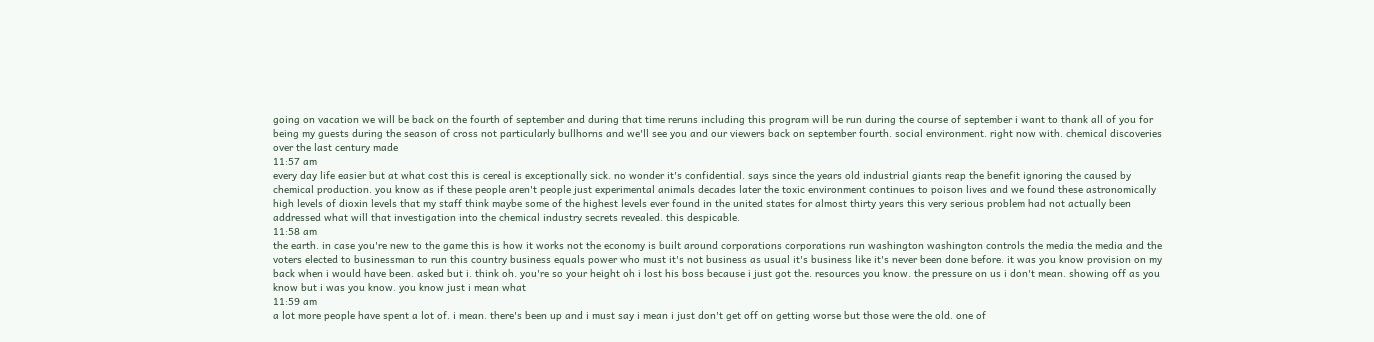going on vacation we will be back on the fourth of september and during that time reruns including this program will be run during the course of september i want to thank all of you for being my guests during the season of cross not particularly bullhorns and we'll see you and our viewers back on september fourth. social environment. right now with. chemical discoveries over the last century made
11:57 am
every day life easier but at what cost this is cereal is exceptionally sick. no wonder it's confidential. says since the years old industrial giants reap the benefit ignoring the caused by chemical production. you know as if these people aren't people just experimental animals decades later the toxic environment continues to poison lives and we found these astronomically high levels of dioxin levels that my staff think maybe some of the highest levels ever found in the united states for almost thirty years this very serious problem had not actually been addressed what will that investigation into the chemical industry secrets revealed. this despicable.
11:58 am
the earth. in case you're new to the game this is how it works not the economy is built around corporations corporations run washington washington controls the media the media and the voters elected to businessman to run this country business equals power who must it's not business as usual it's business like it's never been done before. it was you know provision on my back when i would have been. asked but i. think oh. you're so your height oh i lost his boss because i just got the. resources you know. the pressure on us i don't mean. showing off as you know but i was you know. you know just i mean what
11:59 am
a lot more people have spent a lot of. i mean. there's been up and i must say i mean i just don't get off on getting worse but those were the old. one of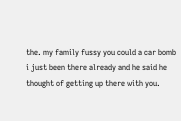the. my family fussy you could a car bomb i just been there already and he said he thought of getting up there with you.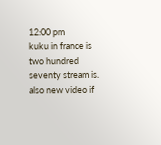12:00 pm
kuku in france is two hundred seventy stream is. also new video if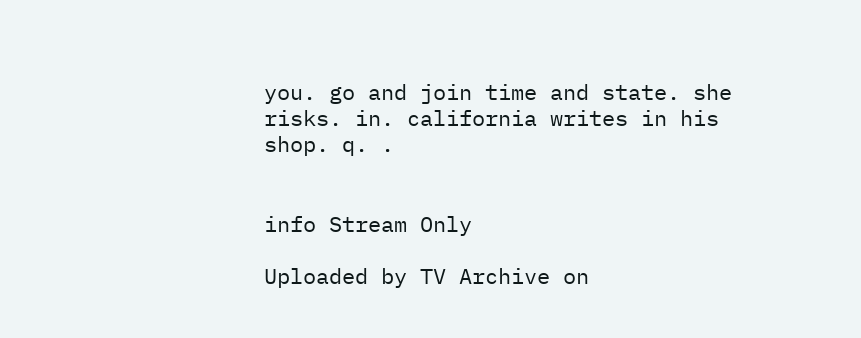you. go and join time and state. she risks. in. california writes in his shop. q. .


info Stream Only

Uploaded by TV Archive on